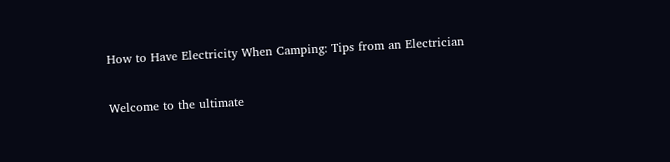How to Have Electricity When Camping: Tips from an Electrician

Welcome to the ultimate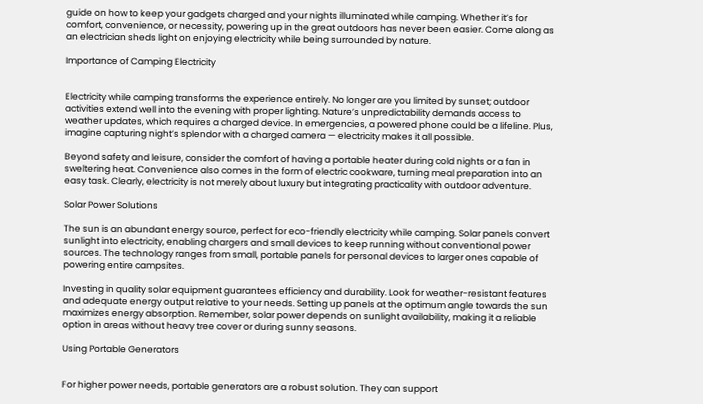guide on how to keep your gadgets charged and your nights illuminated while camping. Whether it’s for comfort, convenience, or necessity, powering up in the great outdoors has never been easier. Come along as an electrician sheds light on enjoying electricity while being surrounded by nature.

Importance of Camping Electricity


Electricity while camping transforms the experience entirely. No longer are you limited by sunset; outdoor activities extend well into the evening with proper lighting. Nature’s unpredictability demands access to weather updates, which requires a charged device. In emergencies, a powered phone could be a lifeline. Plus, imagine capturing night’s splendor with a charged camera — electricity makes it all possible.

Beyond safety and leisure, consider the comfort of having a portable heater during cold nights or a fan in sweltering heat. Convenience also comes in the form of electric cookware, turning meal preparation into an easy task. Clearly, electricity is not merely about luxury but integrating practicality with outdoor adventure.

Solar Power Solutions

The sun is an abundant energy source, perfect for eco-friendly electricity while camping. Solar panels convert sunlight into electricity, enabling chargers and small devices to keep running without conventional power sources. The technology ranges from small, portable panels for personal devices to larger ones capable of powering entire campsites.

Investing in quality solar equipment guarantees efficiency and durability. Look for weather-resistant features and adequate energy output relative to your needs. Setting up panels at the optimum angle towards the sun maximizes energy absorption. Remember, solar power depends on sunlight availability, making it a reliable option in areas without heavy tree cover or during sunny seasons.

Using Portable Generators


For higher power needs, portable generators are a robust solution. They can support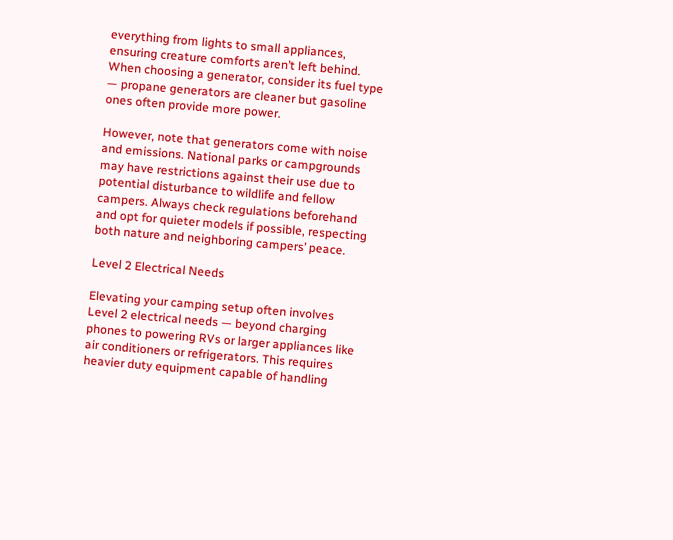everything from lights to small appliances, ensuring creature comforts aren’t left behind. When choosing a generator, consider its fuel type — propane generators are cleaner but gasoline ones often provide more power.

However, note that generators come with noise and emissions. National parks or campgrounds may have restrictions against their use due to potential disturbance to wildlife and fellow campers. Always check regulations beforehand and opt for quieter models if possible, respecting both nature and neighboring campers’ peace.

Level 2 Electrical Needs

Elevating your camping setup often involves Level 2 electrical needs — beyond charging phones to powering RVs or larger appliances like air conditioners or refrigerators. This requires heavier duty equipment capable of handling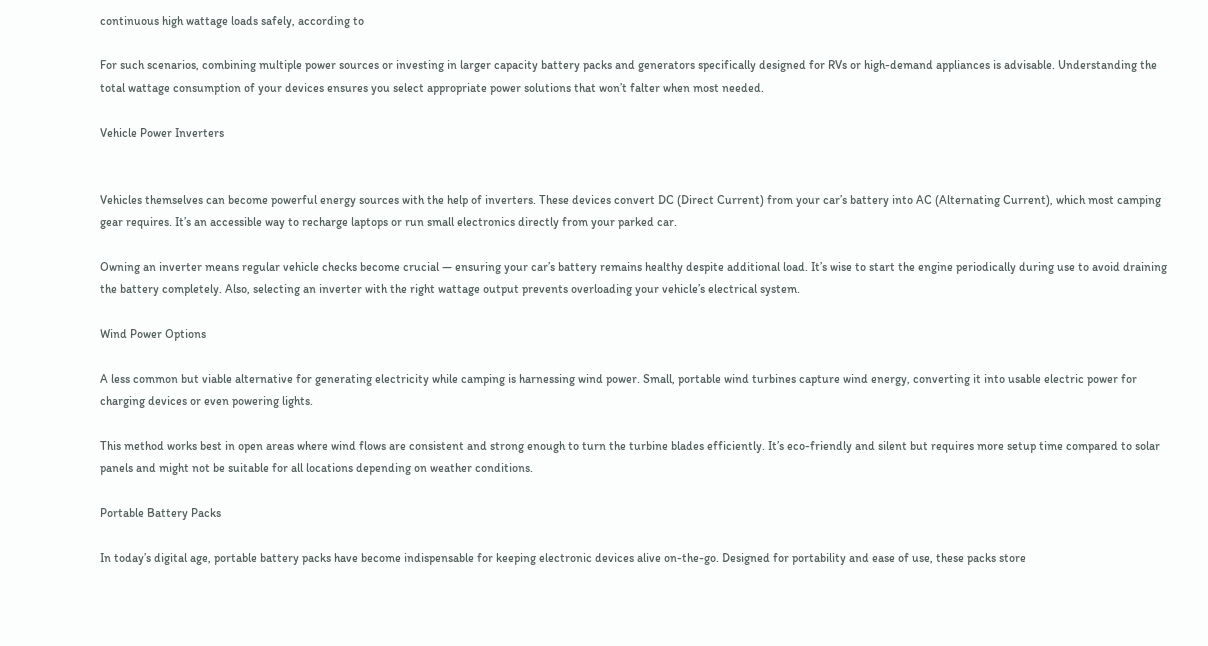continuous high wattage loads safely, according to

For such scenarios, combining multiple power sources or investing in larger capacity battery packs and generators specifically designed for RVs or high-demand appliances is advisable. Understanding the total wattage consumption of your devices ensures you select appropriate power solutions that won’t falter when most needed.

Vehicle Power Inverters


Vehicles themselves can become powerful energy sources with the help of inverters. These devices convert DC (Direct Current) from your car’s battery into AC (Alternating Current), which most camping gear requires. It’s an accessible way to recharge laptops or run small electronics directly from your parked car.

Owning an inverter means regular vehicle checks become crucial — ensuring your car’s battery remains healthy despite additional load. It’s wise to start the engine periodically during use to avoid draining the battery completely. Also, selecting an inverter with the right wattage output prevents overloading your vehicle’s electrical system.

Wind Power Options

A less common but viable alternative for generating electricity while camping is harnessing wind power. Small, portable wind turbines capture wind energy, converting it into usable electric power for charging devices or even powering lights.

This method works best in open areas where wind flows are consistent and strong enough to turn the turbine blades efficiently. It’s eco-friendly and silent but requires more setup time compared to solar panels and might not be suitable for all locations depending on weather conditions.

Portable Battery Packs

In today’s digital age, portable battery packs have become indispensable for keeping electronic devices alive on-the-go. Designed for portability and ease of use, these packs store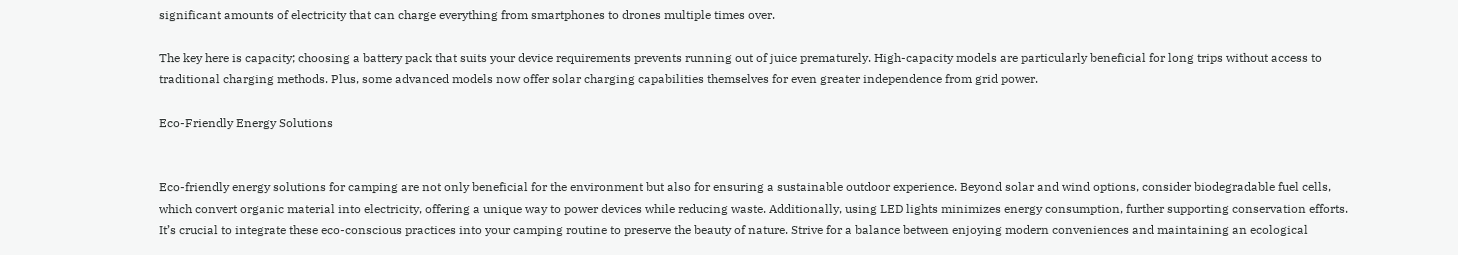significant amounts of electricity that can charge everything from smartphones to drones multiple times over.

The key here is capacity; choosing a battery pack that suits your device requirements prevents running out of juice prematurely. High-capacity models are particularly beneficial for long trips without access to traditional charging methods. Plus, some advanced models now offer solar charging capabilities themselves for even greater independence from grid power.

Eco-Friendly Energy Solutions


Eco-friendly energy solutions for camping are not only beneficial for the environment but also for ensuring a sustainable outdoor experience. Beyond solar and wind options, consider biodegradable fuel cells, which convert organic material into electricity, offering a unique way to power devices while reducing waste. Additionally, using LED lights minimizes energy consumption, further supporting conservation efforts. It’s crucial to integrate these eco-conscious practices into your camping routine to preserve the beauty of nature. Strive for a balance between enjoying modern conveniences and maintaining an ecological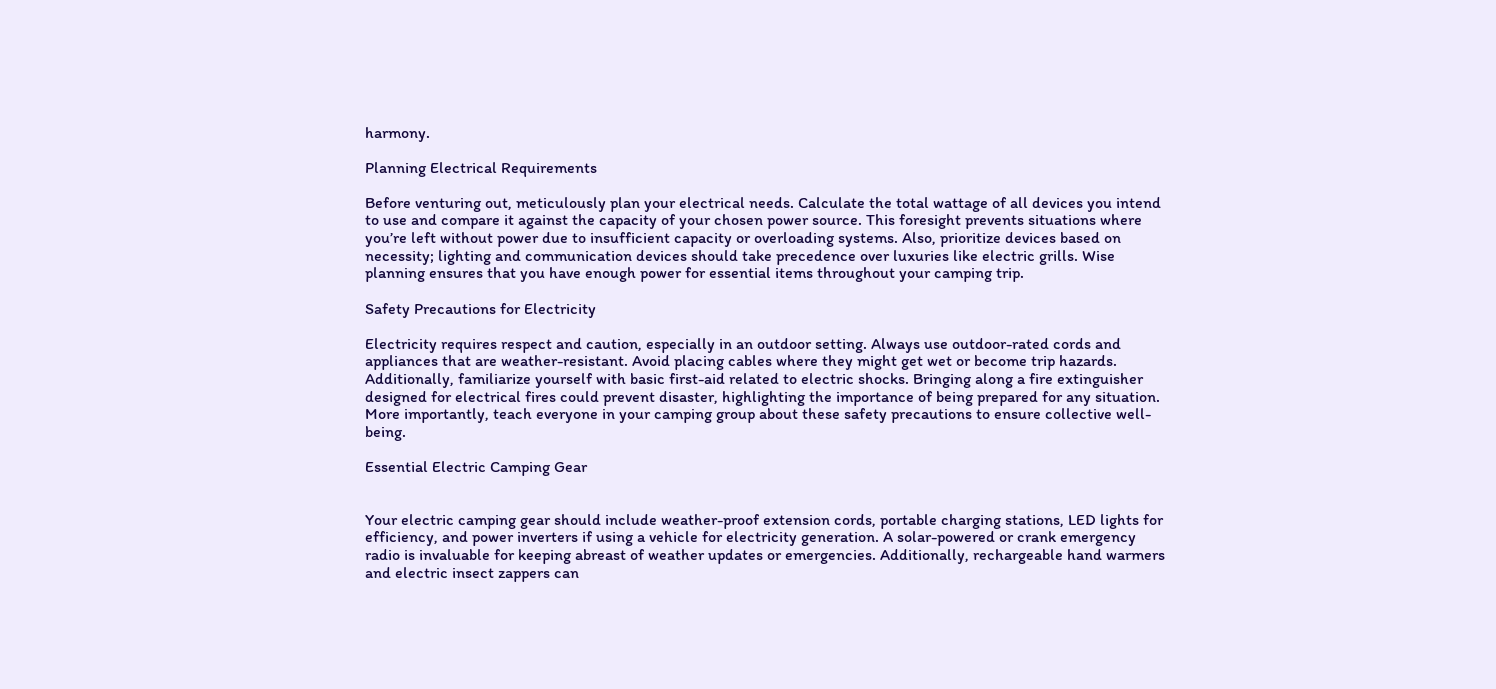harmony.

Planning Electrical Requirements

Before venturing out, meticulously plan your electrical needs. Calculate the total wattage of all devices you intend to use and compare it against the capacity of your chosen power source. This foresight prevents situations where you’re left without power due to insufficient capacity or overloading systems. Also, prioritize devices based on necessity; lighting and communication devices should take precedence over luxuries like electric grills. Wise planning ensures that you have enough power for essential items throughout your camping trip.

Safety Precautions for Electricity

Electricity requires respect and caution, especially in an outdoor setting. Always use outdoor-rated cords and appliances that are weather-resistant. Avoid placing cables where they might get wet or become trip hazards. Additionally, familiarize yourself with basic first-aid related to electric shocks. Bringing along a fire extinguisher designed for electrical fires could prevent disaster, highlighting the importance of being prepared for any situation. More importantly, teach everyone in your camping group about these safety precautions to ensure collective well-being.

Essential Electric Camping Gear


Your electric camping gear should include weather-proof extension cords, portable charging stations, LED lights for efficiency, and power inverters if using a vehicle for electricity generation. A solar-powered or crank emergency radio is invaluable for keeping abreast of weather updates or emergencies. Additionally, rechargeable hand warmers and electric insect zappers can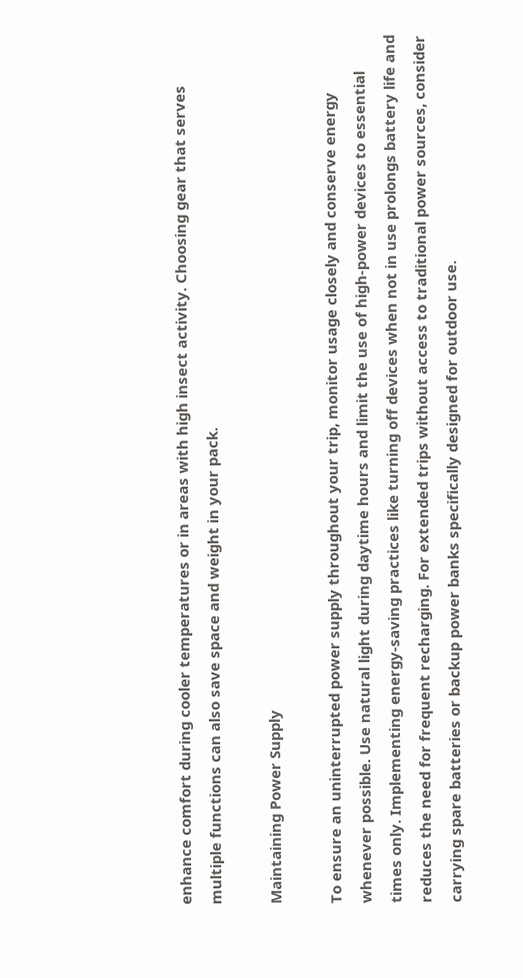enhance comfort during cooler temperatures or in areas with high insect activity. Choosing gear that serves multiple functions can also save space and weight in your pack.

Maintaining Power Supply

To ensure an uninterrupted power supply throughout your trip, monitor usage closely and conserve energy whenever possible. Use natural light during daytime hours and limit the use of high-power devices to essential times only. Implementing energy-saving practices like turning off devices when not in use prolongs battery life and reduces the need for frequent recharging. For extended trips without access to traditional power sources, consider carrying spare batteries or backup power banks specifically designed for outdoor use.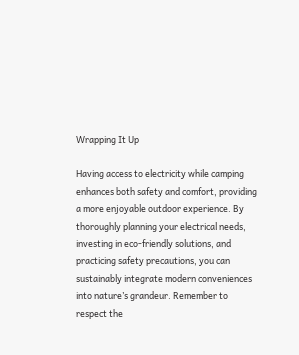Wrapping It Up

Having access to electricity while camping enhances both safety and comfort, providing a more enjoyable outdoor experience. By thoroughly planning your electrical needs, investing in eco-friendly solutions, and practicing safety precautions, you can sustainably integrate modern conveniences into nature’s grandeur. Remember to respect the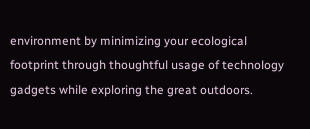environment by minimizing your ecological footprint through thoughtful usage of technology gadgets while exploring the great outdoors.